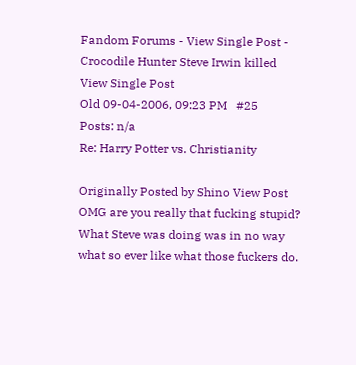Fandom Forums - View Single Post - Crocodile Hunter Steve Irwin killed
View Single Post
Old 09-04-2006, 09:23 PM   #25
Posts: n/a
Re: Harry Potter vs. Christianity

Originally Posted by Shino View Post
OMG are you really that fucking stupid? What Steve was doing was in no way what so ever like what those fuckers do.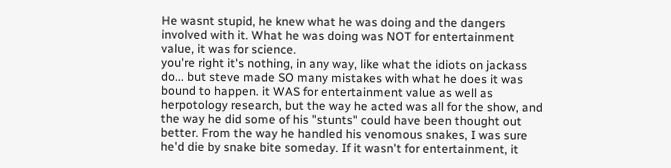He wasnt stupid, he knew what he was doing and the dangers involved with it. What he was doing was NOT for entertainment value, it was for science.
you're right it's nothing, in any way, like what the idiots on jackass do... but steve made SO many mistakes with what he does it was bound to happen. it WAS for entertainment value as well as herpotology research, but the way he acted was all for the show, and the way he did some of his "stunts" could have been thought out better. From the way he handled his venomous snakes, I was sure he'd die by snake bite someday. If it wasn't for entertainment, it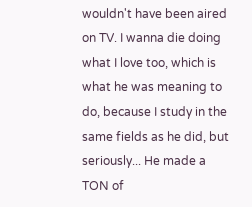wouldn't have been aired on TV. I wanna die doing what I love too, which is what he was meaning to do, because I study in the same fields as he did, but seriously... He made a TON of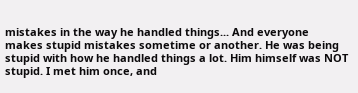mistakes in the way he handled things... And everyone makes stupid mistakes sometime or another. He was being stupid with how he handled things a lot. Him himself was NOT stupid. I met him once, and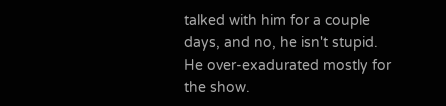talked with him for a couple days, and no, he isn't stupid. He over-exadurated mostly for the show.